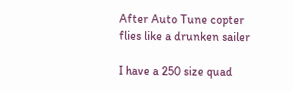After Auto Tune copter flies like a drunken sailer

I have a 250 size quad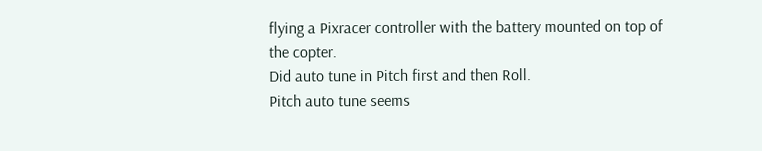flying a Pixracer controller with the battery mounted on top of the copter.
Did auto tune in Pitch first and then Roll.
Pitch auto tune seems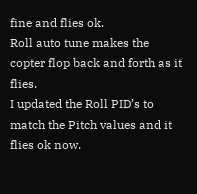fine and flies ok.
Roll auto tune makes the copter flop back and forth as it flies.
I updated the Roll PID’s to match the Pitch values and it flies ok now.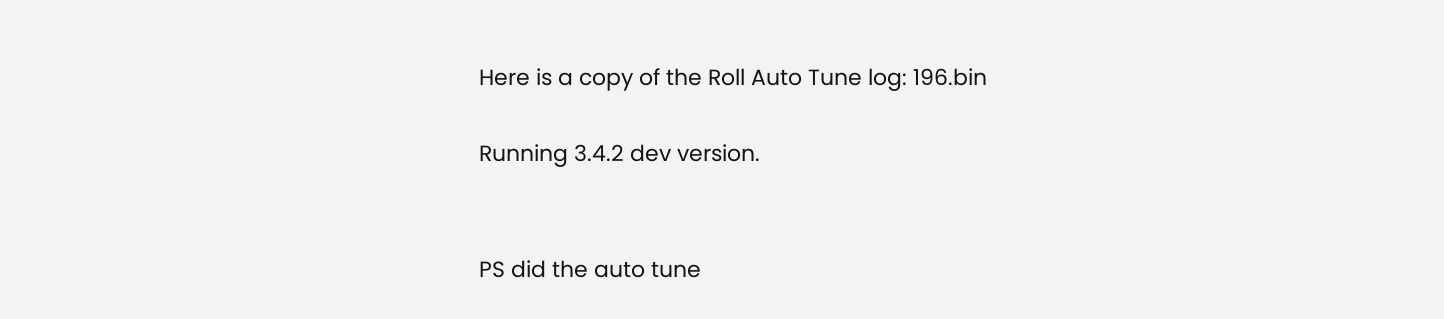Here is a copy of the Roll Auto Tune log: 196.bin

Running 3.4.2 dev version.


PS did the auto tune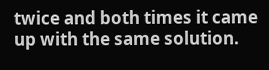twice and both times it came up with the same solution.